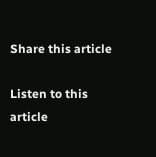Share this article

Listen to this article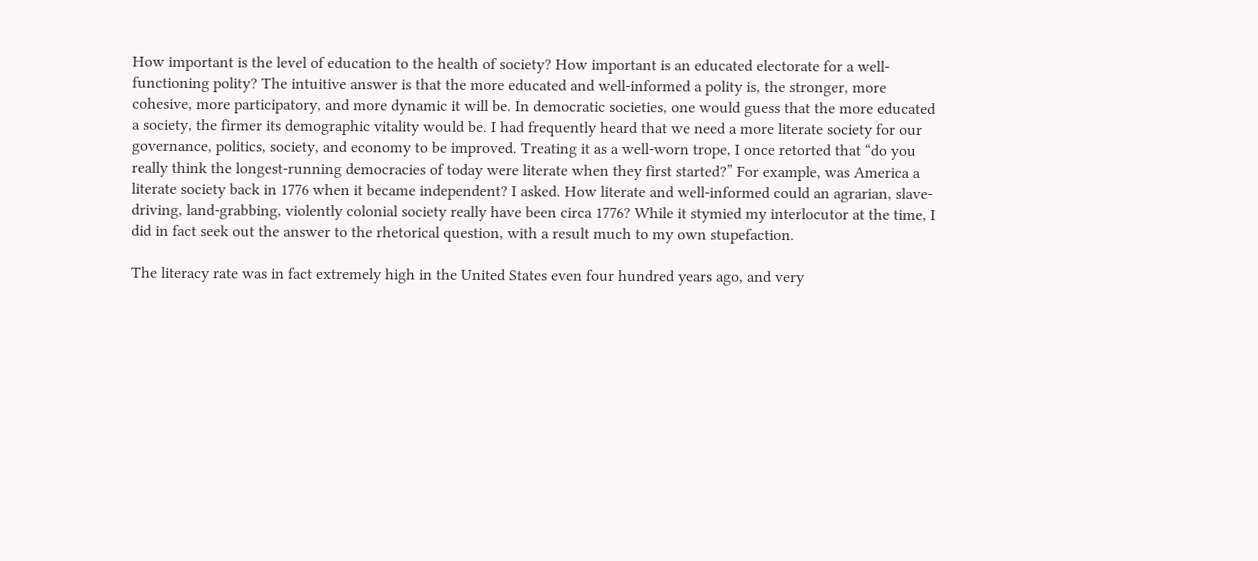How important is the level of education to the health of society? How important is an educated electorate for a well-functioning polity? The intuitive answer is that the more educated and well-informed a polity is, the stronger, more cohesive, more participatory, and more dynamic it will be. In democratic societies, one would guess that the more educated a society, the firmer its demographic vitality would be. I had frequently heard that we need a more literate society for our governance, politics, society, and economy to be improved. Treating it as a well-worn trope, I once retorted that “do you really think the longest-running democracies of today were literate when they first started?” For example, was America a literate society back in 1776 when it became independent? I asked. How literate and well-informed could an agrarian, slave-driving, land-grabbing, violently colonial society really have been circa 1776? While it stymied my interlocutor at the time, I did in fact seek out the answer to the rhetorical question, with a result much to my own stupefaction.

The literacy rate was in fact extremely high in the United States even four hundred years ago, and very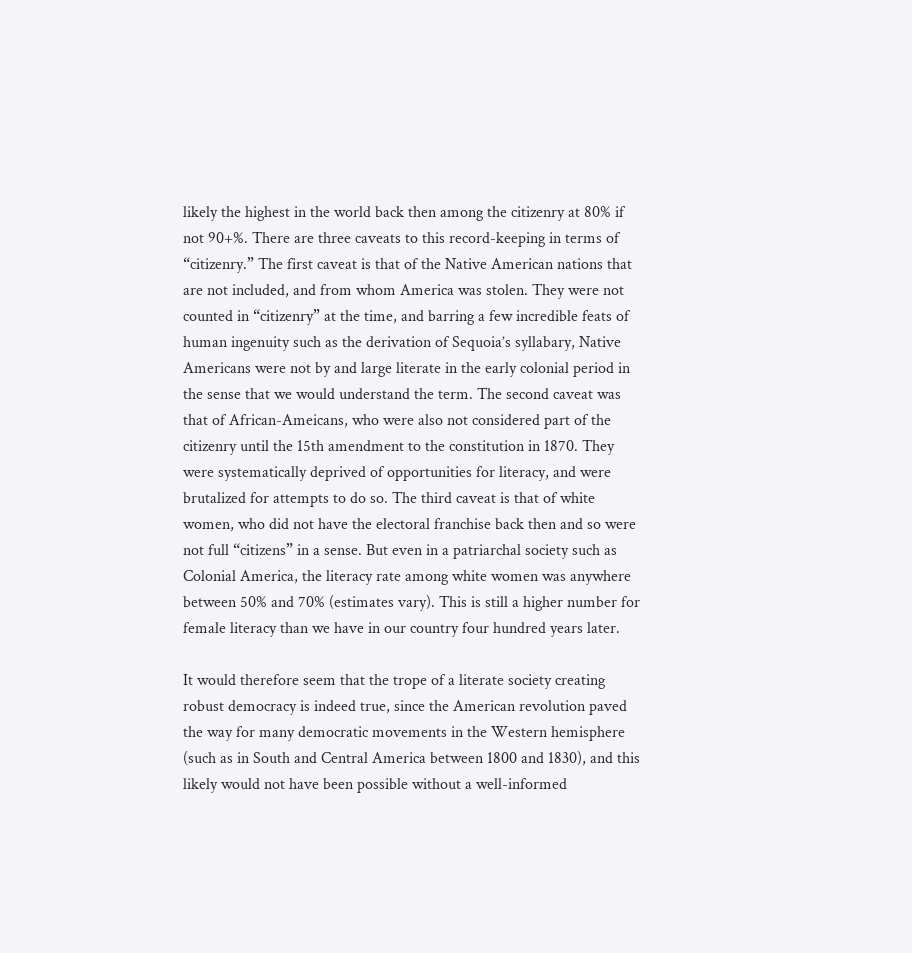likely the highest in the world back then among the citizenry at 80% if not 90+%. There are three caveats to this record-keeping in terms of “citizenry.” The first caveat is that of the Native American nations that are not included, and from whom America was stolen. They were not counted in “citizenry” at the time, and barring a few incredible feats of human ingenuity such as the derivation of Sequoia’s syllabary, Native Americans were not by and large literate in the early colonial period in the sense that we would understand the term. The second caveat was that of African-Ameicans, who were also not considered part of the citizenry until the 15th amendment to the constitution in 1870. They were systematically deprived of opportunities for literacy, and were brutalized for attempts to do so. The third caveat is that of white women, who did not have the electoral franchise back then and so were not full “citizens” in a sense. But even in a patriarchal society such as Colonial America, the literacy rate among white women was anywhere between 50% and 70% (estimates vary). This is still a higher number for female literacy than we have in our country four hundred years later.

It would therefore seem that the trope of a literate society creating robust democracy is indeed true, since the American revolution paved the way for many democratic movements in the Western hemisphere (such as in South and Central America between 1800 and 1830), and this likely would not have been possible without a well-informed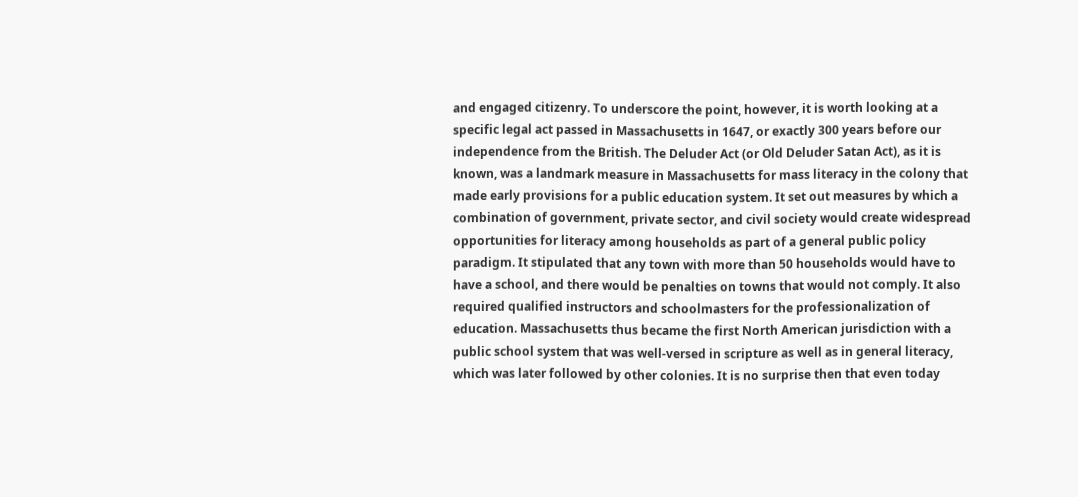and engaged citizenry. To underscore the point, however, it is worth looking at a specific legal act passed in Massachusetts in 1647, or exactly 300 years before our independence from the British. The Deluder Act (or Old Deluder Satan Act), as it is known, was a landmark measure in Massachusetts for mass literacy in the colony that made early provisions for a public education system. It set out measures by which a combination of government, private sector, and civil society would create widespread opportunities for literacy among households as part of a general public policy paradigm. It stipulated that any town with more than 50 households would have to have a school, and there would be penalties on towns that would not comply. It also required qualified instructors and schoolmasters for the professionalization of education. Massachusetts thus became the first North American jurisdiction with a public school system that was well-versed in scripture as well as in general literacy, which was later followed by other colonies. It is no surprise then that even today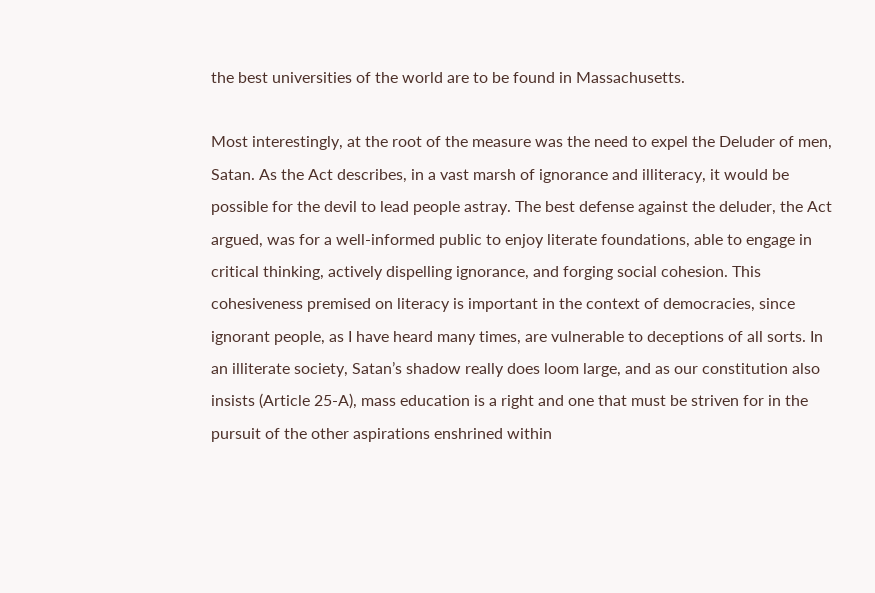the best universities of the world are to be found in Massachusetts.

Most interestingly, at the root of the measure was the need to expel the Deluder of men, Satan. As the Act describes, in a vast marsh of ignorance and illiteracy, it would be possible for the devil to lead people astray. The best defense against the deluder, the Act argued, was for a well-informed public to enjoy literate foundations, able to engage in critical thinking, actively dispelling ignorance, and forging social cohesion. This cohesiveness premised on literacy is important in the context of democracies, since ignorant people, as I have heard many times, are vulnerable to deceptions of all sorts. In an illiterate society, Satan’s shadow really does loom large, and as our constitution also insists (Article 25-A), mass education is a right and one that must be striven for in the pursuit of the other aspirations enshrined within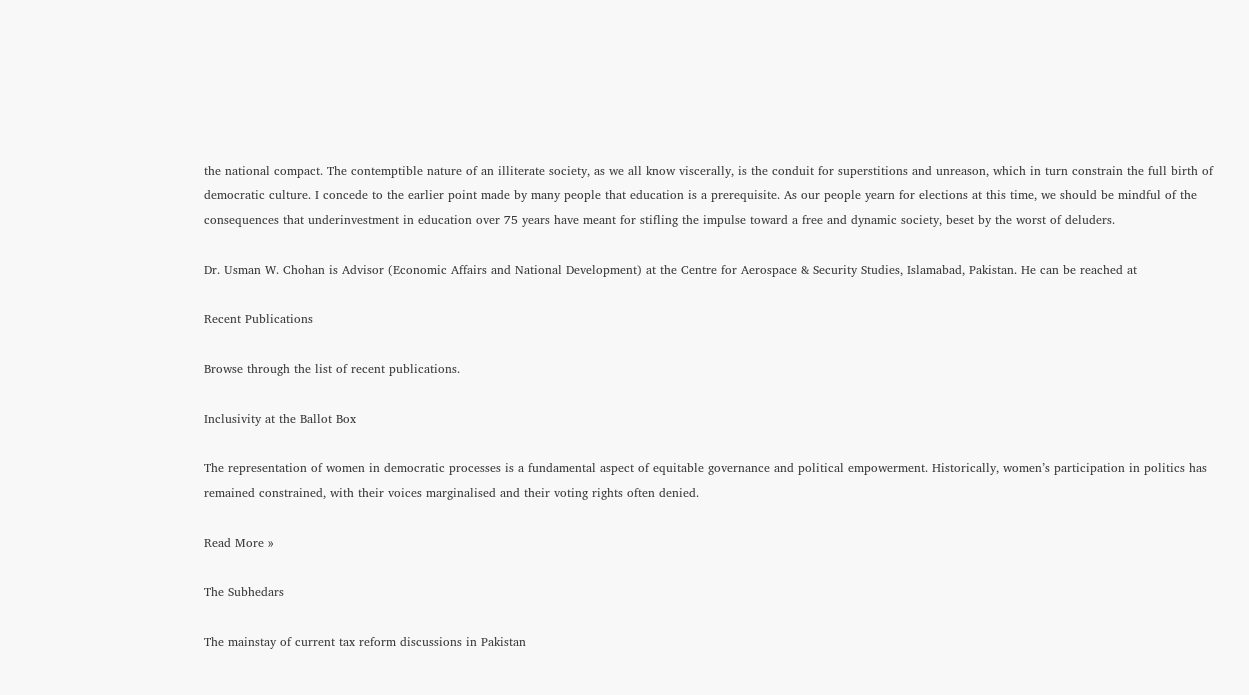the national compact. The contemptible nature of an illiterate society, as we all know viscerally, is the conduit for superstitions and unreason, which in turn constrain the full birth of democratic culture. I concede to the earlier point made by many people that education is a prerequisite. As our people yearn for elections at this time, we should be mindful of the consequences that underinvestment in education over 75 years have meant for stifling the impulse toward a free and dynamic society, beset by the worst of deluders.

Dr. Usman W. Chohan is Advisor (Economic Affairs and National Development) at the Centre for Aerospace & Security Studies, Islamabad, Pakistan. He can be reached at

Recent Publications

Browse through the list of recent publications.

Inclusivity at the Ballot Box

The representation of women in democratic processes is a fundamental aspect of equitable governance and political empowerment. Historically, women’s participation in politics has remained constrained, with their voices marginalised and their voting rights often denied.

Read More »

The Subhedars

The mainstay of current tax reform discussions in Pakistan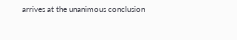arrives at the unanimous conclusion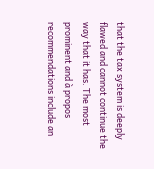that the tax system is deeply flawed and cannot continue the way that it has. The most prominent and à propos recommendations include an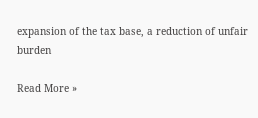expansion of the tax base, a reduction of unfair burden

Read More »